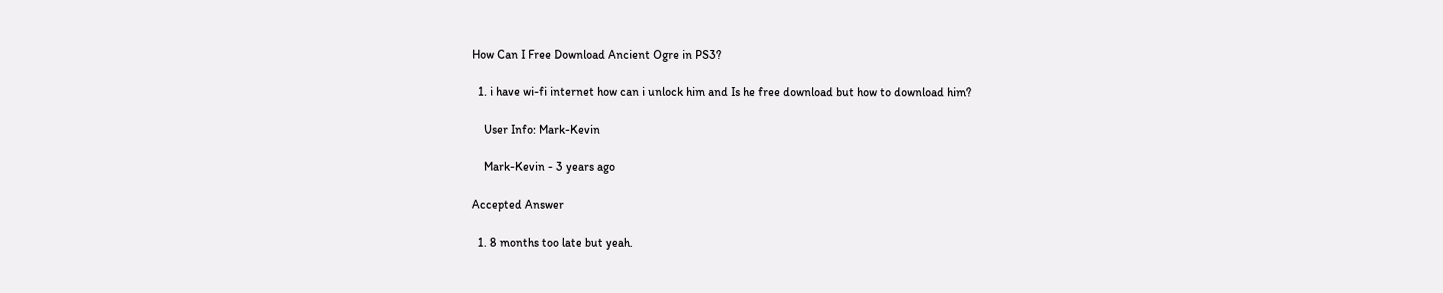How Can I Free Download Ancient Ogre in PS3?

  1. i have wi-fi internet how can i unlock him and Is he free download but how to download him?

    User Info: Mark-Kevin

    Mark-Kevin - 3 years ago

Accepted Answer

  1. 8 months too late but yeah.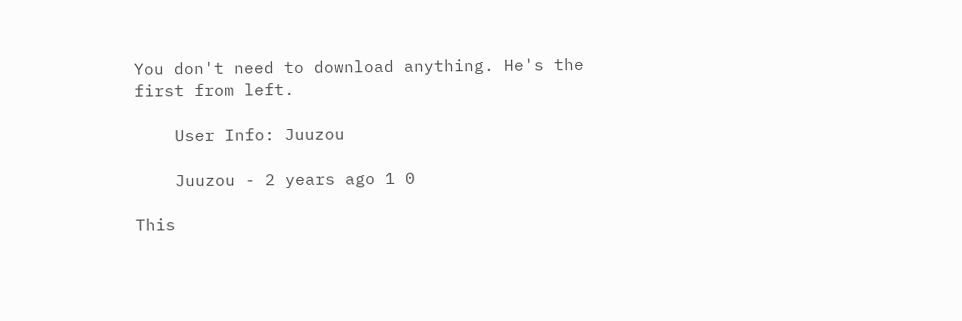You don't need to download anything. He's the first from left.

    User Info: Juuzou

    Juuzou - 2 years ago 1 0

This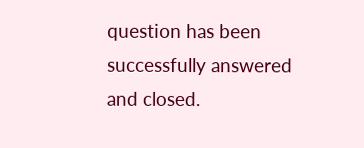question has been successfully answered and closed.